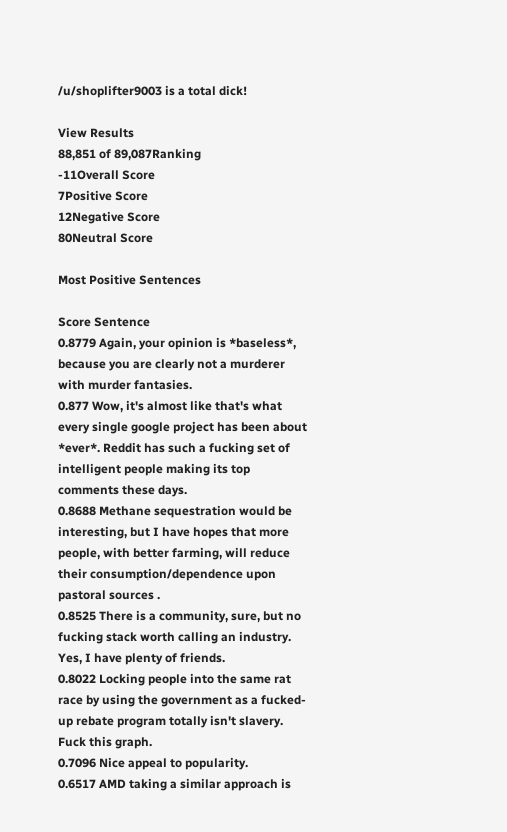/u/shoplifter9003 is a total dick!

View Results
88,851 of 89,087Ranking
-11Overall Score
7Positive Score
12Negative Score
80Neutral Score

Most Positive Sentences

Score Sentence
0.8779 Again, your opinion is *baseless*, because you are clearly not a murderer with murder fantasies.
0.877 Wow, it's almost like that's what every single google project has been about *ever*. Reddit has such a fucking set of intelligent people making its top comments these days.
0.8688 Methane sequestration would be interesting, but I have hopes that more people, with better farming, will reduce their consumption/dependence upon pastoral sources .
0.8525 There is a community, sure, but no fucking stack worth calling an industry. Yes, I have plenty of friends.
0.8022 Locking people into the same rat race by using the government as a fucked-up rebate program totally isn't slavery. Fuck this graph.
0.7096 Nice appeal to popularity.
0.6517 AMD taking a similar approach is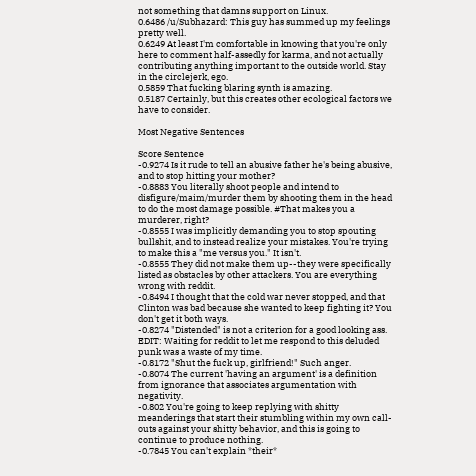not something that damns support on Linux.
0.6486 /u/Subhazard: This guy has summed up my feelings pretty well.
0.6249 At least I'm comfortable in knowing that you're only here to comment half-assedly for karma, and not actually contributing anything important to the outside world. Stay in the circlejerk, ego.
0.5859 That fucking blaring synth is amazing.
0.5187 Certainly, but this creates other ecological factors we have to consider.

Most Negative Sentences

Score Sentence
-0.9274 Is it rude to tell an abusive father he's being abusive, and to stop hitting your mother?
-0.8883 You literally shoot people and intend to disfigure/maim/murder them by shooting them in the head to do the most damage possible. #That makes you a murderer, right?
-0.8555 I was implicitly demanding you to stop spouting bullshit, and to instead realize your mistakes. You're trying to make this a "me versus you." It isn't.
-0.8555 They did not make them up--they were specifically listed as obstacles by other attackers. You are everything wrong with reddit.
-0.8494 I thought that the cold war never stopped, and that Clinton was bad because she wanted to keep fighting it? You don't get it both ways.
-0.8274 "Distended" is not a criterion for a good looking ass. EDIT: Waiting for reddit to let me respond to this deluded punk was a waste of my time.
-0.8172 "Shut the fuck up, girlfriend!" Such anger.
-0.8074 The current 'having an argument' is a definition from ignorance that associates argumentation with negativity.
-0.802 You're going to keep replying with shitty meanderings that start their stumbling within my own call-outs against your shitty behavior, and this is going to continue to produce nothing.
-0.7845 You can't explain *their*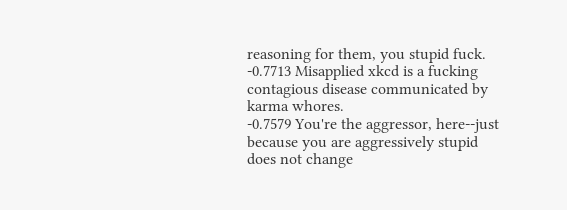reasoning for them, you stupid fuck.
-0.7713 Misapplied xkcd is a fucking contagious disease communicated by karma whores.
-0.7579 You're the aggressor, here--just because you are aggressively stupid does not change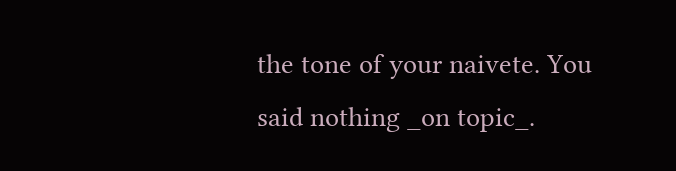the tone of your naivete. You said nothing _on topic_.